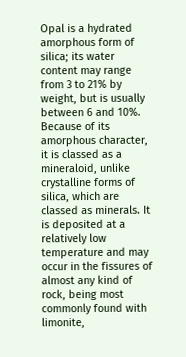Opal is a hydrated amorphous form of silica; its water content may range from 3 to 21% by weight, but is usually between 6 and 10%. Because of its amorphous character, it is classed as a mineraloid, unlike crystalline forms of silica, which are classed as minerals. It is deposited at a relatively low temperature and may occur in the fissures of almost any kind of rock, being most commonly found with limonite,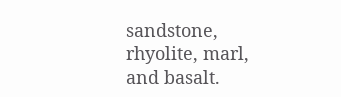sandstone, rhyolite, marl, and basalt.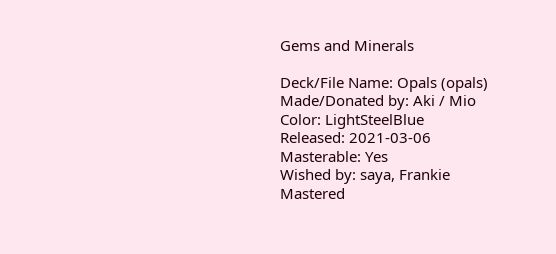Gems and Minerals

Deck/File Name: Opals (opals)
Made/Donated by: Aki / Mio Color: LightSteelBlue
Released: 2021-03-06 Masterable: Yes
Wished by: saya, Frankie
Mastered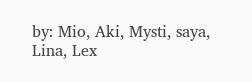by: Mio, Aki, Mysti, saya, Lina, Lex